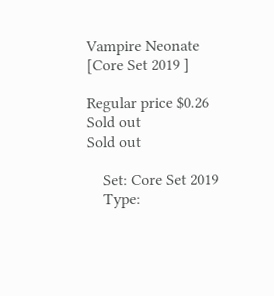Vampire Neonate
[Core Set 2019 ]

Regular price $0.26 Sold out
Sold out

    Set: Core Set 2019
    Type: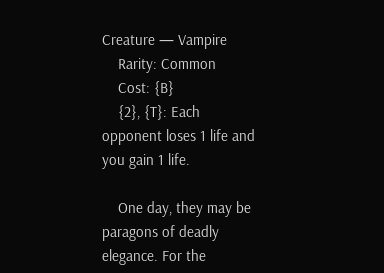Creature — Vampire
    Rarity: Common
    Cost: {B}
    {2}, {T}: Each opponent loses 1 life and you gain 1 life.

    One day, they may be paragons of deadly elegance. For the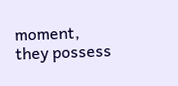moment, they possess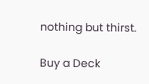nothing but thirst.

Buy a Deck